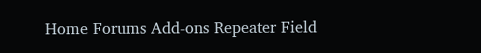Home Forums Add-ons Repeater Field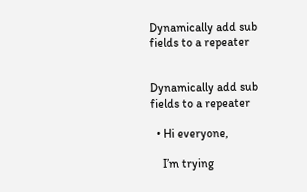Dynamically add sub fields to a repeater


Dynamically add sub fields to a repeater

  • Hi everyone,

    I’m trying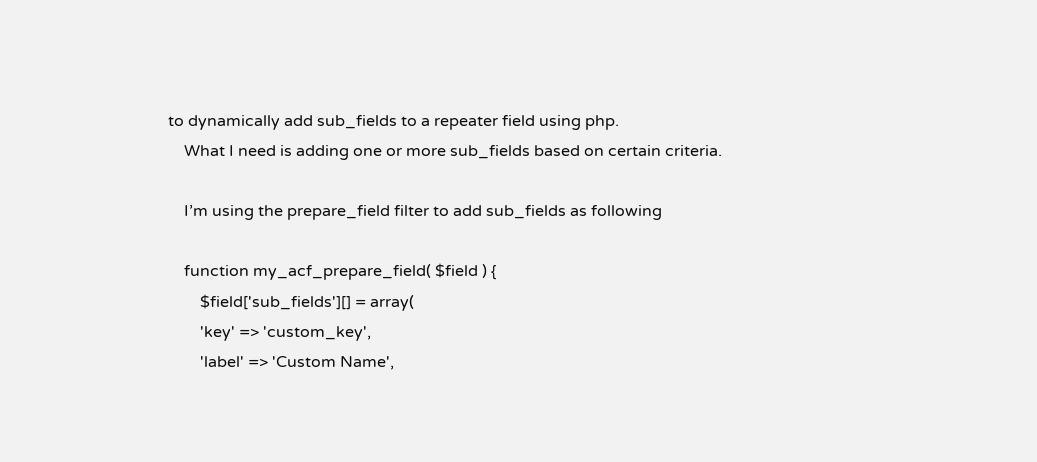to dynamically add sub_fields to a repeater field using php.
    What I need is adding one or more sub_fields based on certain criteria.

    I’m using the prepare_field filter to add sub_fields as following

    function my_acf_prepare_field( $field ) {
        $field['sub_fields'][] = array(
        'key' => 'custom_key',
        'label' => 'Custom Name',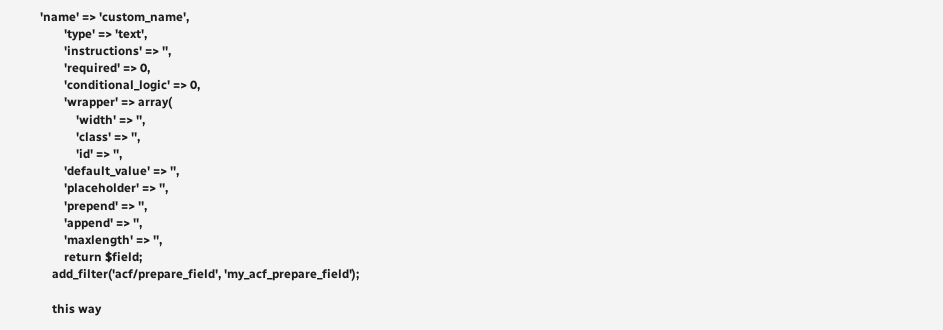'name' => 'custom_name',
        'type' => 'text',
        'instructions' => '',
        'required' => 0,
        'conditional_logic' => 0,
        'wrapper' => array(
            'width' => '',
            'class' => '',
            'id' => '',
        'default_value' => '',
        'placeholder' => '',
        'prepend' => '',
        'append' => '',
        'maxlength' => '',
        return $field;
    add_filter('acf/prepare_field', 'my_acf_prepare_field');

    this way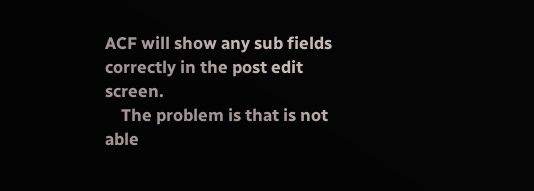ACF will show any sub fields correctly in the post edit screen.
    The problem is that is not able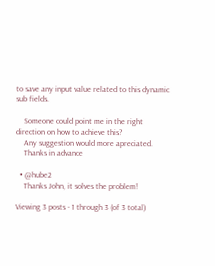to save any input value related to this dynamic sub fields.

    Someone could point me in the right direction on how to achieve this?
    Any suggestion would more apreciated.
    Thanks in advance

  • @hube2
    Thanks John, it solves the problem!

Viewing 3 posts - 1 through 3 (of 3 total)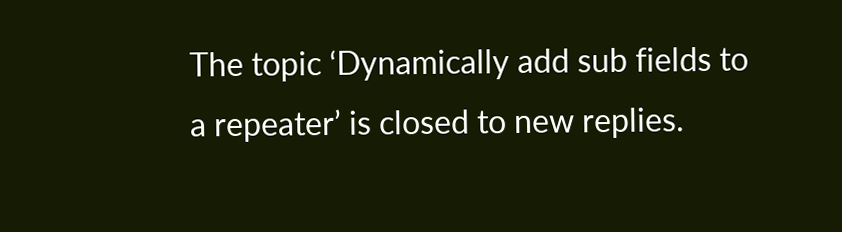The topic ‘Dynamically add sub fields to a repeater’ is closed to new replies.